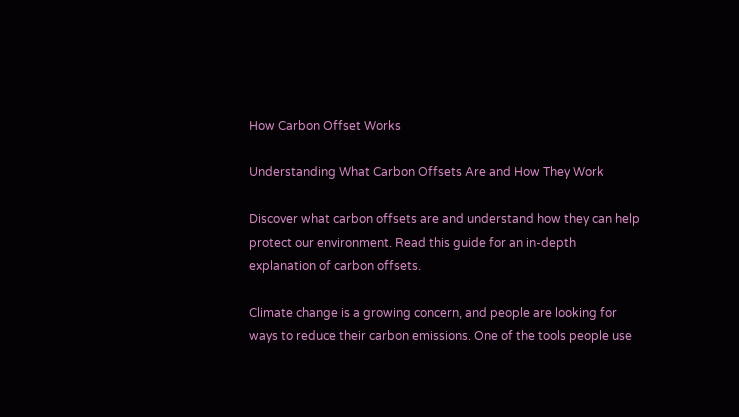How Carbon Offset Works

Understanding What Carbon Offsets Are and How They Work

Discover what carbon offsets are and understand how they can help protect our environment. Read this guide for an in-depth explanation of carbon offsets.

Climate change is a growing concern, and people are looking for ways to reduce their carbon emissions. One of the tools people use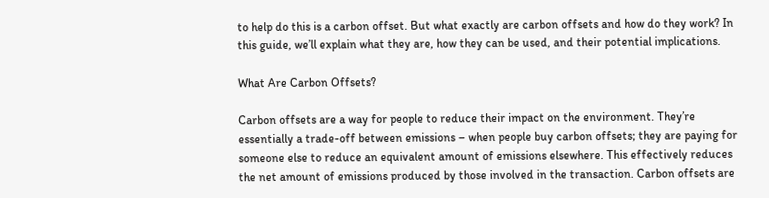to help do this is a carbon offset. But what exactly are carbon offsets and how do they work? In this guide, we’ll explain what they are, how they can be used, and their potential implications.

What Are Carbon Offsets?

Carbon offsets are a way for people to reduce their impact on the environment. They’re essentially a trade-off between emissions – when people buy carbon offsets; they are paying for someone else to reduce an equivalent amount of emissions elsewhere. This effectively reduces the net amount of emissions produced by those involved in the transaction. Carbon offsets are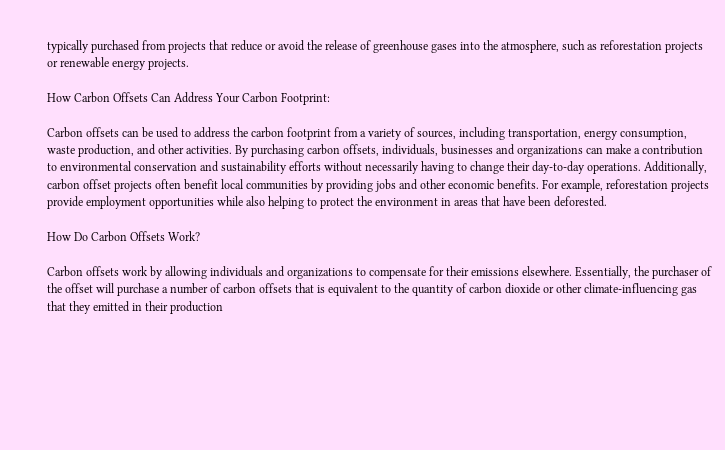typically purchased from projects that reduce or avoid the release of greenhouse gases into the atmosphere, such as reforestation projects or renewable energy projects.

How Carbon Offsets Can Address Your Carbon Footprint:

Carbon offsets can be used to address the carbon footprint from a variety of sources, including transportation, energy consumption, waste production, and other activities. By purchasing carbon offsets, individuals, businesses and organizations can make a contribution to environmental conservation and sustainability efforts without necessarily having to change their day-to-day operations. Additionally, carbon offset projects often benefit local communities by providing jobs and other economic benefits. For example, reforestation projects provide employment opportunities while also helping to protect the environment in areas that have been deforested.

How Do Carbon Offsets Work?

Carbon offsets work by allowing individuals and organizations to compensate for their emissions elsewhere. Essentially, the purchaser of the offset will purchase a number of carbon offsets that is equivalent to the quantity of carbon dioxide or other climate-influencing gas that they emitted in their production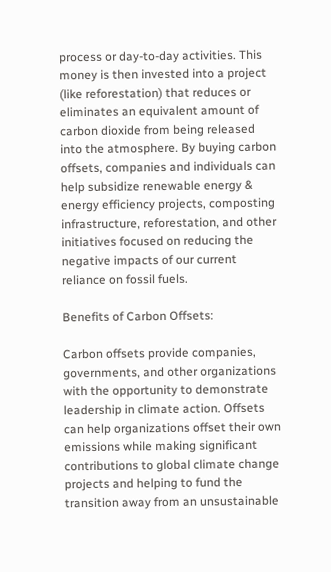process or day-to-day activities. This money is then invested into a project (like reforestation) that reduces or eliminates an equivalent amount of carbon dioxide from being released into the atmosphere. By buying carbon offsets, companies and individuals can help subsidize renewable energy & energy efficiency projects, composting infrastructure, reforestation, and other initiatives focused on reducing the negative impacts of our current reliance on fossil fuels.

Benefits of Carbon Offsets:

Carbon offsets provide companies, governments, and other organizations with the opportunity to demonstrate leadership in climate action. Offsets can help organizations offset their own emissions while making significant contributions to global climate change projects and helping to fund the transition away from an unsustainable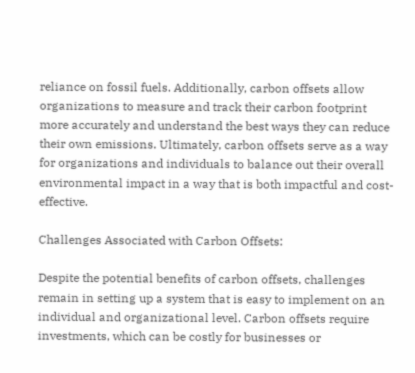reliance on fossil fuels. Additionally, carbon offsets allow organizations to measure and track their carbon footprint more accurately and understand the best ways they can reduce their own emissions. Ultimately, carbon offsets serve as a way for organizations and individuals to balance out their overall environmental impact in a way that is both impactful and cost-effective.

Challenges Associated with Carbon Offsets:

Despite the potential benefits of carbon offsets, challenges remain in setting up a system that is easy to implement on an individual and organizational level. Carbon offsets require investments, which can be costly for businesses or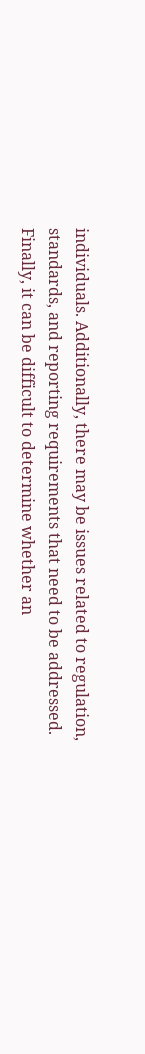individuals. Additionally, there may be issues related to regulation, standards, and reporting requirements that need to be addressed. Finally, it can be difficult to determine whether an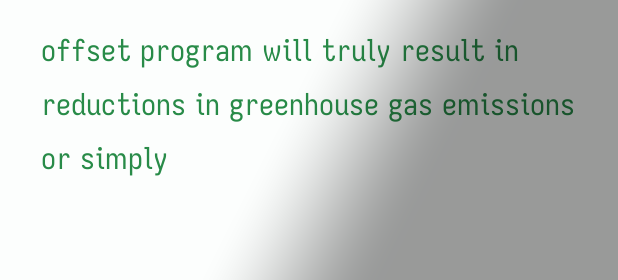offset program will truly result in reductions in greenhouse gas emissions or simply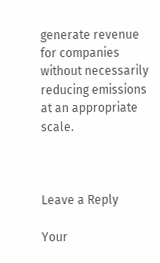generate revenue for companies without necessarily reducing emissions at an appropriate scale.



Leave a Reply

Your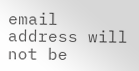email address will not be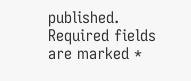published. Required fields are marked *